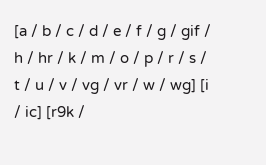[a / b / c / d / e / f / g / gif / h / hr / k / m / o / p / r / s / t / u / v / vg / vr / w / wg] [i / ic] [r9k /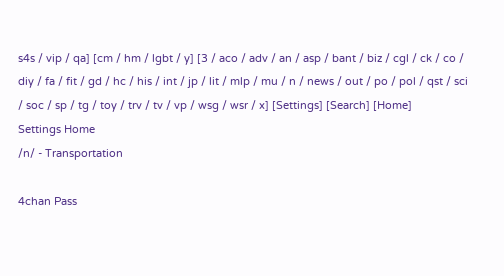s4s / vip / qa] [cm / hm / lgbt / y] [3 / aco / adv / an / asp / bant / biz / cgl / ck / co / diy / fa / fit / gd / hc / his / int / jp / lit / mlp / mu / n / news / out / po / pol / qst / sci / soc / sp / tg / toy / trv / tv / vp / wsg / wsr / x] [Settings] [Search] [Home]
Settings Home
/n/ - Transportation

4chan Pass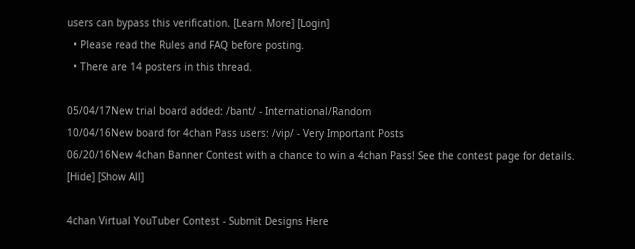users can bypass this verification. [Learn More] [Login]
  • Please read the Rules and FAQ before posting.
  • There are 14 posters in this thread.

05/04/17New trial board added: /bant/ - International/Random
10/04/16New board for 4chan Pass users: /vip/ - Very Important Posts
06/20/16New 4chan Banner Contest with a chance to win a 4chan Pass! See the contest page for details.
[Hide] [Show All]

4chan Virtual YouTuber Contest - Submit Designs Here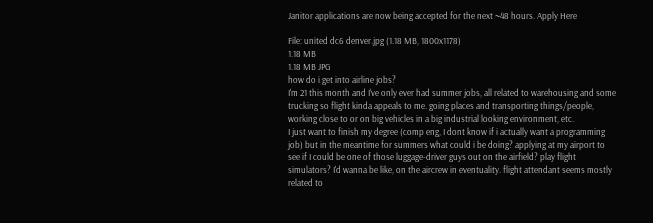Janitor applications are now being accepted for the next ~48 hours. Apply Here

File: united dc6 denver.jpg (1.18 MB, 1800x1178)
1.18 MB
1.18 MB JPG
how do i get into airline jobs?
I'm 21 this month and I've only ever had summer jobs, all related to warehousing and some trucking so flight kinda appeals to me. going places and transporting things/people, working close to or on big vehicles in a big industrial looking environment, etc.
I just want to finish my degree (comp eng, I dont know if i actually want a programming job) but in the meantime for summers what could i be doing? applying at my airport to see if I could be one of those luggage-driver guys out on the airfield? play flight simulators? I'd wanna be like, on the aircrew in eventuality. flight attendant seems mostly related to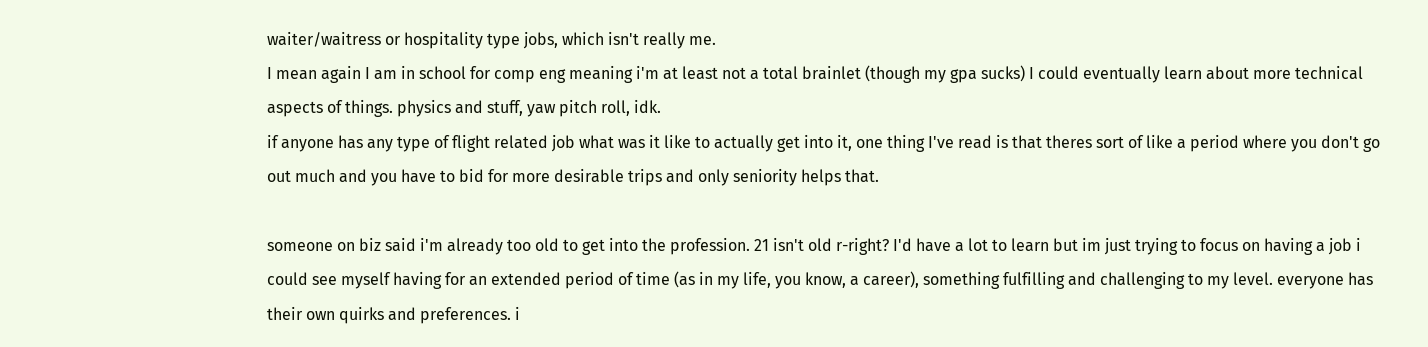waiter/waitress or hospitality type jobs, which isn't really me.
I mean again I am in school for comp eng meaning i'm at least not a total brainlet (though my gpa sucks) I could eventually learn about more technical aspects of things. physics and stuff, yaw pitch roll, idk.
if anyone has any type of flight related job what was it like to actually get into it, one thing I've read is that theres sort of like a period where you don't go out much and you have to bid for more desirable trips and only seniority helps that.

someone on biz said i'm already too old to get into the profession. 21 isn't old r-right? I'd have a lot to learn but im just trying to focus on having a job i could see myself having for an extended period of time (as in my life, you know, a career), something fulfilling and challenging to my level. everyone has their own quirks and preferences. i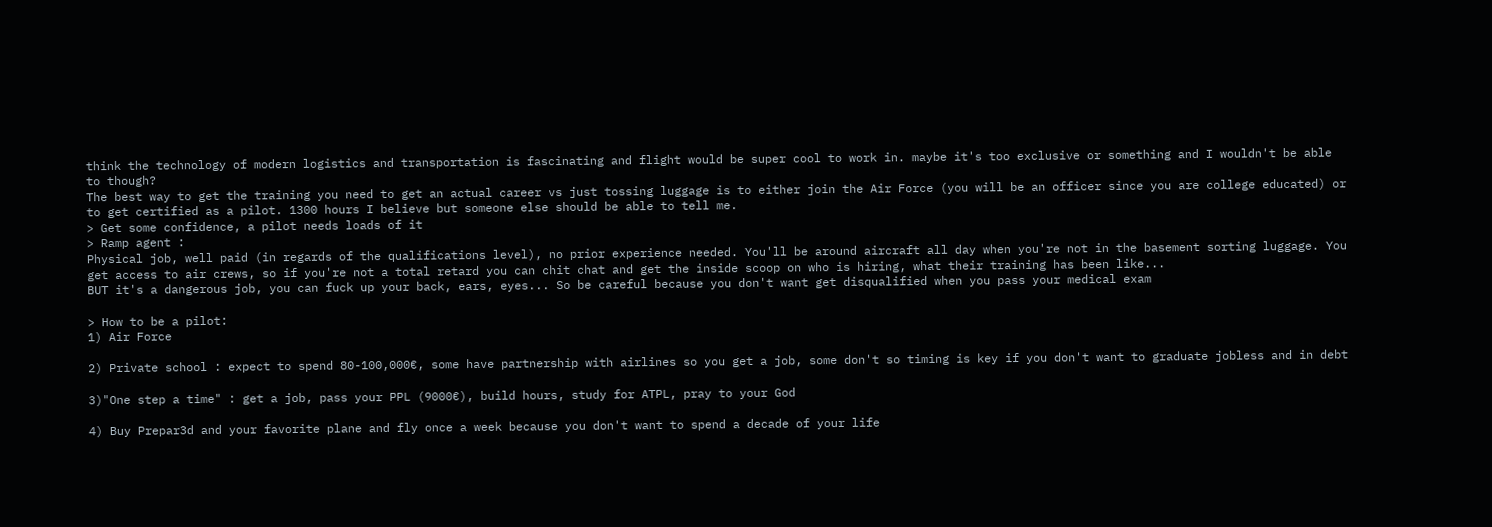think the technology of modern logistics and transportation is fascinating and flight would be super cool to work in. maybe it's too exclusive or something and I wouldn't be able to though?
The best way to get the training you need to get an actual career vs just tossing luggage is to either join the Air Force (you will be an officer since you are college educated) or to get certified as a pilot. 1300 hours I believe but someone else should be able to tell me.
> Get some confidence, a pilot needs loads of it
> Ramp agent :
Physical job, well paid (in regards of the qualifications level), no prior experience needed. You'll be around aircraft all day when you're not in the basement sorting luggage. You get access to air crews, so if you're not a total retard you can chit chat and get the inside scoop on who is hiring, what their training has been like...
BUT it's a dangerous job, you can fuck up your back, ears, eyes... So be careful because you don't want get disqualified when you pass your medical exam

> How to be a pilot:
1) Air Force

2) Private school : expect to spend 80-100,000€, some have partnership with airlines so you get a job, some don't so timing is key if you don't want to graduate jobless and in debt

3)"One step a time" : get a job, pass your PPL (9000€), build hours, study for ATPL, pray to your God

4) Buy Prepar3d and your favorite plane and fly once a week because you don't want to spend a decade of your life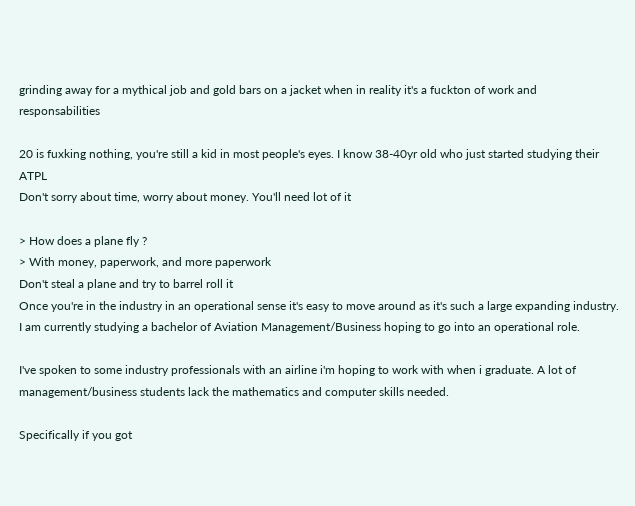grinding away for a mythical job and gold bars on a jacket when in reality it's a fuckton of work and responsabilities

20 is fuxking nothing, you're still a kid in most people's eyes. I know 38-40yr old who just started studying their ATPL
Don't sorry about time, worry about money. You'll need lot of it

> How does a plane fly ?
> With money, paperwork, and more paperwork
Don't steal a plane and try to barrel roll it
Once you're in the industry in an operational sense it's easy to move around as it's such a large expanding industry. I am currently studying a bachelor of Aviation Management/Business hoping to go into an operational role.

I've spoken to some industry professionals with an airline i'm hoping to work with when i graduate. A lot of management/business students lack the mathematics and computer skills needed.

Specifically if you got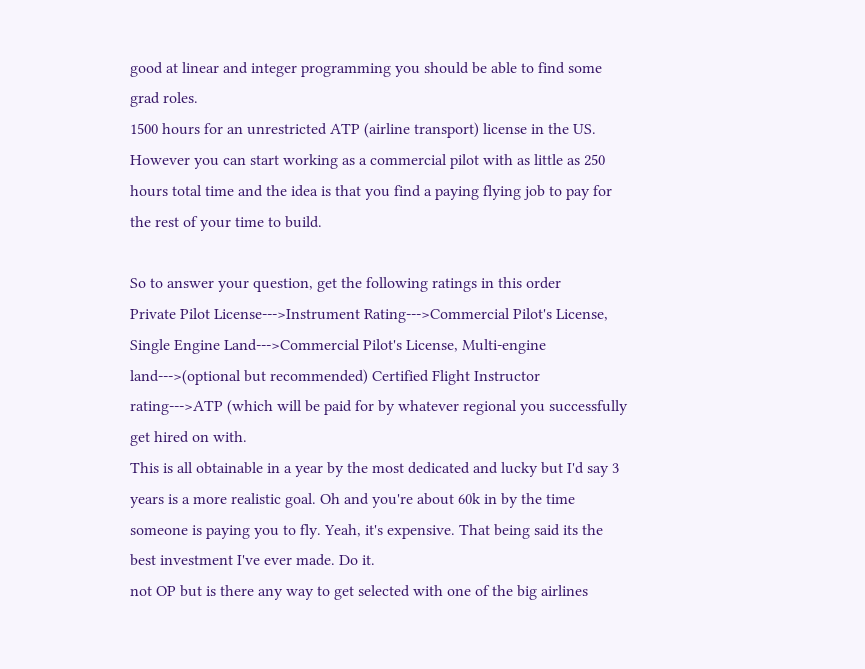good at linear and integer programming you should be able to find some grad roles.
1500 hours for an unrestricted ATP (airline transport) license in the US. However you can start working as a commercial pilot with as little as 250 hours total time and the idea is that you find a paying flying job to pay for the rest of your time to build.

So to answer your question, get the following ratings in this order
Private Pilot License--->Instrument Rating--->Commercial Pilot's License, Single Engine Land--->Commercial Pilot's License, Multi-engine land--->(optional but recommended) Certified Flight Instructor rating--->ATP (which will be paid for by whatever regional you successfully get hired on with.
This is all obtainable in a year by the most dedicated and lucky but I'd say 3 years is a more realistic goal. Oh and you're about 60k in by the time someone is paying you to fly. Yeah, it's expensive. That being said its the best investment I've ever made. Do it.
not OP but is there any way to get selected with one of the big airlines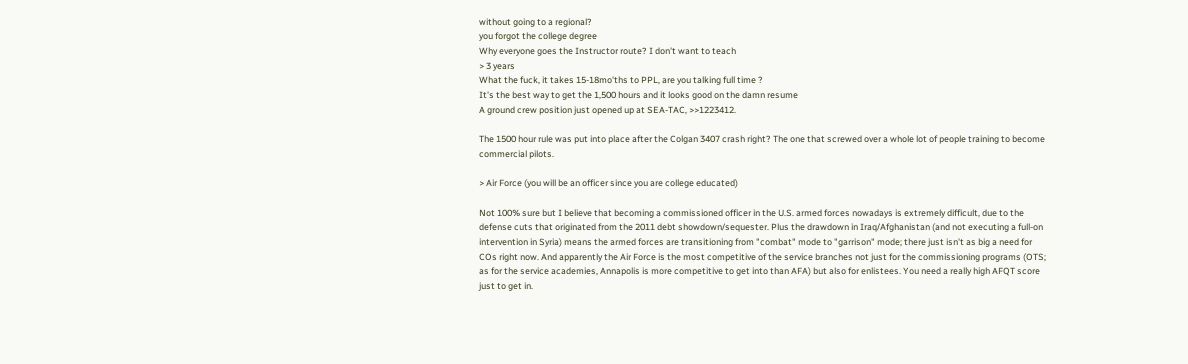without going to a regional?
you forgot the college degree
Why everyone goes the Instructor route? I don't want to teach
> 3 years
What the fuck, it takes 15-18mo'ths to PPL, are you talking full time ?
It's the best way to get the 1,500 hours and it looks good on the damn resume
A ground crew position just opened up at SEA-TAC, >>1223412.

The 1500 hour rule was put into place after the Colgan 3407 crash right? The one that screwed over a whole lot of people training to become commercial pilots.

> Air Force (you will be an officer since you are college educated)

Not 100% sure but I believe that becoming a commissioned officer in the U.S. armed forces nowadays is extremely difficult, due to the defense cuts that originated from the 2011 debt showdown/sequester. Plus the drawdown in Iraq/Afghanistan (and not executing a full-on intervention in Syria) means the armed forces are transitioning from "combat" mode to "garrison" mode; there just isn't as big a need for COs right now. And apparently the Air Force is the most competitive of the service branches not just for the commissioning programs (OTS; as for the service academies, Annapolis is more competitive to get into than AFA) but also for enlistees. You need a really high AFQT score just to get in.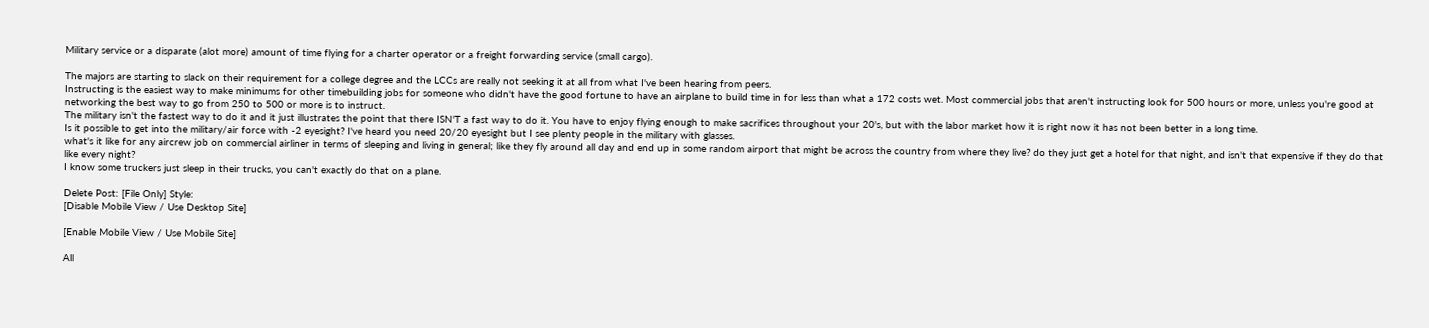Military service or a disparate (alot more) amount of time flying for a charter operator or a freight forwarding service (small cargo).

The majors are starting to slack on their requirement for a college degree and the LCCs are really not seeking it at all from what I've been hearing from peers.
Instructing is the easiest way to make minimums for other timebuilding jobs for someone who didn't have the good fortune to have an airplane to build time in for less than what a 172 costs wet. Most commercial jobs that aren't instructing look for 500 hours or more, unless you're good at networking the best way to go from 250 to 500 or more is to instruct.
The military isn't the fastest way to do it and it just illustrates the point that there ISN'T a fast way to do it. You have to enjoy flying enough to make sacrifices throughout your 20's, but with the labor market how it is right now it has not been better in a long time.
Is it possible to get into the military/air force with -2 eyesight? I've heard you need 20/20 eyesight but I see plenty people in the military with glasses.
what's it like for any aircrew job on commercial airliner in terms of sleeping and living in general; like they fly around all day and end up in some random airport that might be across the country from where they live? do they just get a hotel for that night, and isn't that expensive if they do that like every night?
I know some truckers just sleep in their trucks, you can't exactly do that on a plane.

Delete Post: [File Only] Style:
[Disable Mobile View / Use Desktop Site]

[Enable Mobile View / Use Mobile Site]

All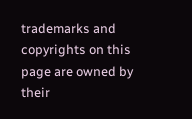trademarks and copyrights on this page are owned by their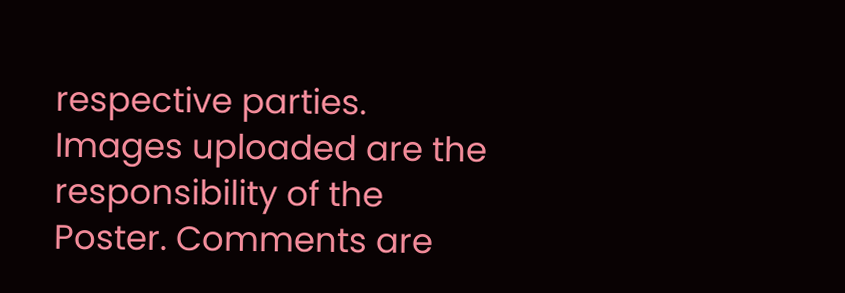respective parties. Images uploaded are the responsibility of the Poster. Comments are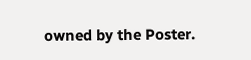owned by the Poster.